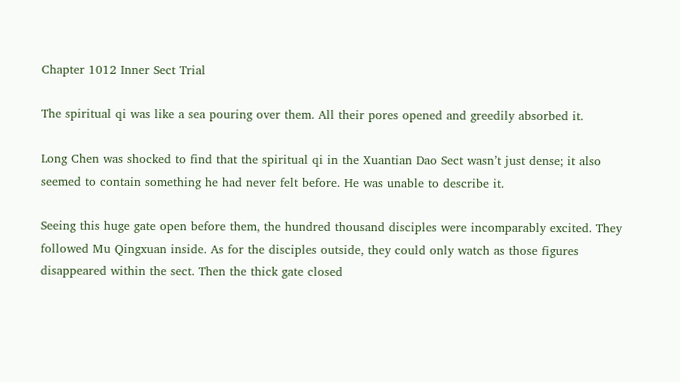Chapter 1012 Inner Sect Trial

The spiritual qi was like a sea pouring over them. All their pores opened and greedily absorbed it.

Long Chen was shocked to find that the spiritual qi in the Xuantian Dao Sect wasn’t just dense; it also seemed to contain something he had never felt before. He was unable to describe it.

Seeing this huge gate open before them, the hundred thousand disciples were incomparably excited. They followed Mu Qingxuan inside. As for the disciples outside, they could only watch as those figures disappeared within the sect. Then the thick gate closed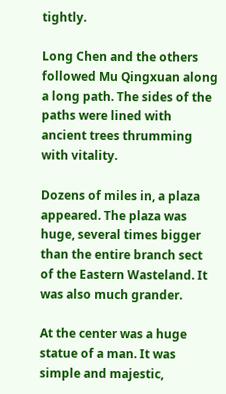tightly.

Long Chen and the others followed Mu Qingxuan along a long path. The sides of the paths were lined with ancient trees thrumming with vitality.

Dozens of miles in, a plaza appeared. The plaza was huge, several times bigger than the entire branch sect of the Eastern Wasteland. It was also much grander.

At the center was a huge statue of a man. It was simple and majestic,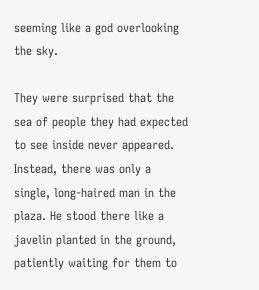seeming like a god overlooking the sky.

They were surprised that the sea of people they had expected to see inside never appeared. Instead, there was only a single, long-haired man in the plaza. He stood there like a javelin planted in the ground, patiently waiting for them to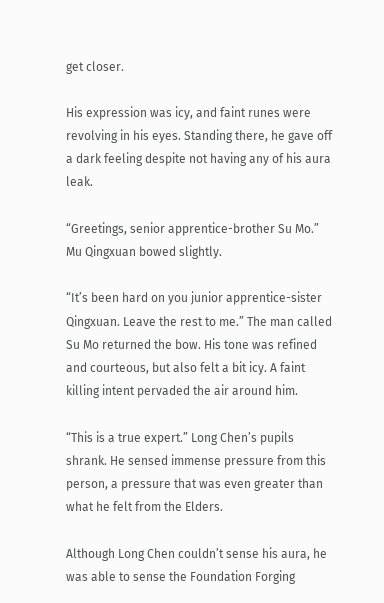get closer.

His expression was icy, and faint runes were revolving in his eyes. Standing there, he gave off a dark feeling despite not having any of his aura leak.

“Greetings, senior apprentice-brother Su Mo.” Mu Qingxuan bowed slightly.

“It’s been hard on you junior apprentice-sister Qingxuan. Leave the rest to me.” The man called Su Mo returned the bow. His tone was refined and courteous, but also felt a bit icy. A faint killing intent pervaded the air around him.

“This is a true expert.” Long Chen’s pupils shrank. He sensed immense pressure from this person, a pressure that was even greater than what he felt from the Elders.

Although Long Chen couldn’t sense his aura, he was able to sense the Foundation Forging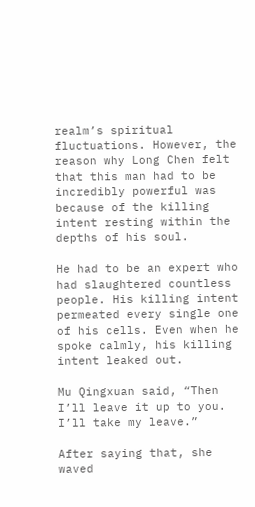realm’s spiritual fluctuations. However, the reason why Long Chen felt that this man had to be incredibly powerful was because of the killing intent resting within the depths of his soul.

He had to be an expert who had slaughtered countless people. His killing intent permeated every single one of his cells. Even when he spoke calmly, his killing intent leaked out.

Mu Qingxuan said, “Then I’ll leave it up to you. I’ll take my leave.”

After saying that, she waved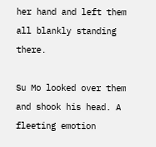her hand and left them all blankly standing there.

Su Mo looked over them and shook his head. A fleeting emotion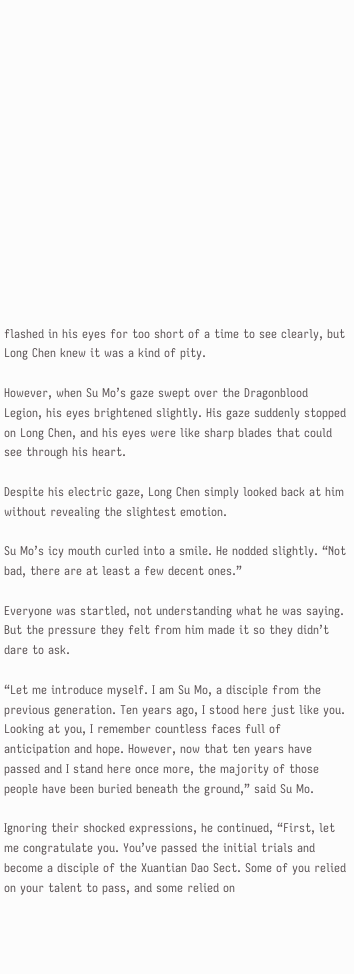flashed in his eyes for too short of a time to see clearly, but Long Chen knew it was a kind of pity.

However, when Su Mo’s gaze swept over the Dragonblood Legion, his eyes brightened slightly. His gaze suddenly stopped on Long Chen, and his eyes were like sharp blades that could see through his heart.

Despite his electric gaze, Long Chen simply looked back at him without revealing the slightest emotion.

Su Mo’s icy mouth curled into a smile. He nodded slightly. “Not bad, there are at least a few decent ones.”

Everyone was startled, not understanding what he was saying. But the pressure they felt from him made it so they didn’t dare to ask.

“Let me introduce myself. I am Su Mo, a disciple from the previous generation. Ten years ago, I stood here just like you. Looking at you, I remember countless faces full of anticipation and hope. However, now that ten years have passed and I stand here once more, the majority of those people have been buried beneath the ground,” said Su Mo.

Ignoring their shocked expressions, he continued, “First, let me congratulate you. You’ve passed the initial trials and become a disciple of the Xuantian Dao Sect. Some of you relied on your talent to pass, and some relied on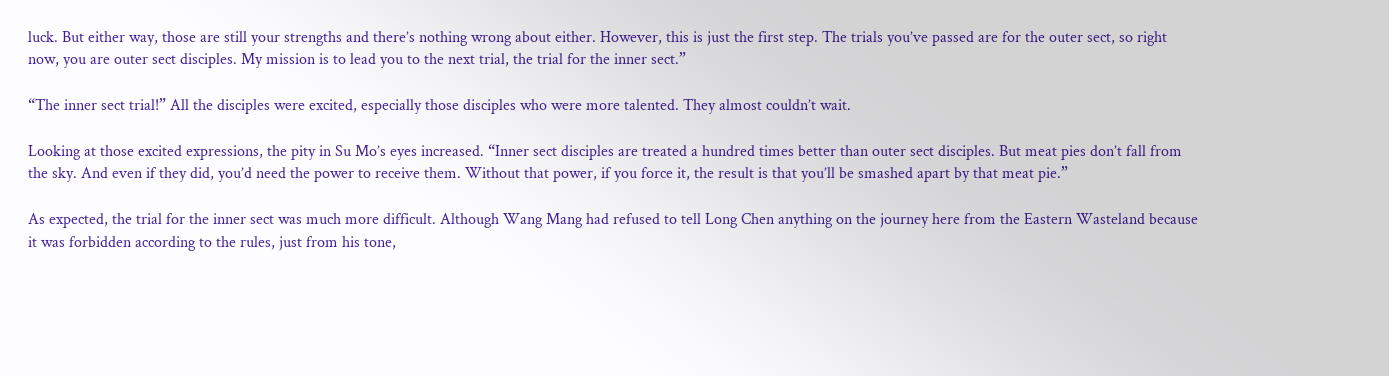luck. But either way, those are still your strengths and there’s nothing wrong about either. However, this is just the first step. The trials you’ve passed are for the outer sect, so right now, you are outer sect disciples. My mission is to lead you to the next trial, the trial for the inner sect.”

“The inner sect trial!” All the disciples were excited, especially those disciples who were more talented. They almost couldn’t wait.

Looking at those excited expressions, the pity in Su Mo’s eyes increased. “Inner sect disciples are treated a hundred times better than outer sect disciples. But meat pies don’t fall from the sky. And even if they did, you’d need the power to receive them. Without that power, if you force it, the result is that you’ll be smashed apart by that meat pie.”

As expected, the trial for the inner sect was much more difficult. Although Wang Mang had refused to tell Long Chen anything on the journey here from the Eastern Wasteland because it was forbidden according to the rules, just from his tone,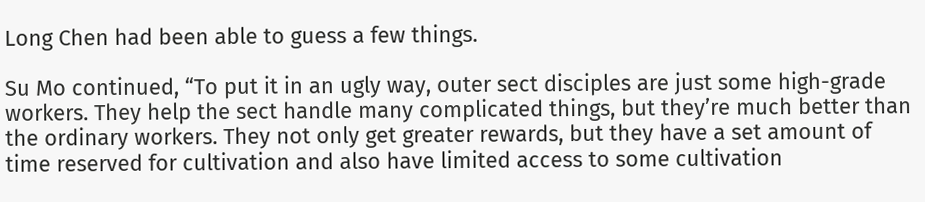Long Chen had been able to guess a few things.

Su Mo continued, “To put it in an ugly way, outer sect disciples are just some high-grade workers. They help the sect handle many complicated things, but they’re much better than the ordinary workers. They not only get greater rewards, but they have a set amount of time reserved for cultivation and also have limited access to some cultivation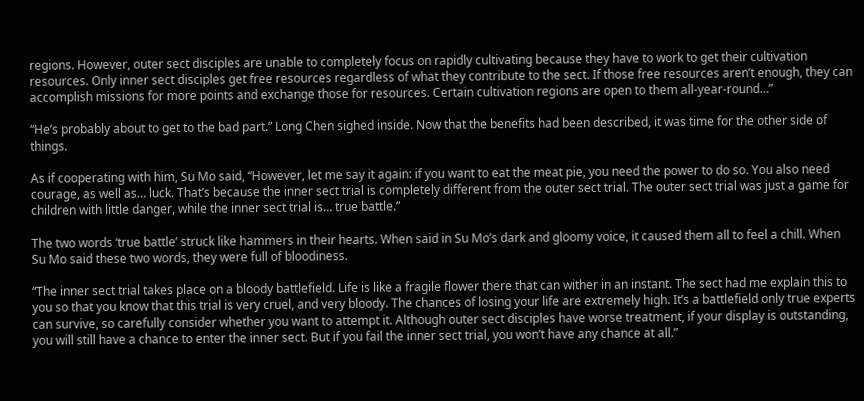regions. However, outer sect disciples are unable to completely focus on rapidly cultivating because they have to work to get their cultivation resources. Only inner sect disciples get free resources regardless of what they contribute to the sect. If those free resources aren’t enough, they can accomplish missions for more points and exchange those for resources. Certain cultivation regions are open to them all-year-round…”

“He’s probably about to get to the bad part.” Long Chen sighed inside. Now that the benefits had been described, it was time for the other side of things.

As if cooperating with him, Su Mo said, “However, let me say it again: if you want to eat the meat pie, you need the power to do so. You also need courage, as well as… luck. That’s because the inner sect trial is completely different from the outer sect trial. The outer sect trial was just a game for children with little danger, while the inner sect trial is… true battle.”

The two words ‘true battle’ struck like hammers in their hearts. When said in Su Mo’s dark and gloomy voice, it caused them all to feel a chill. When Su Mo said these two words, they were full of bloodiness.

“The inner sect trial takes place on a bloody battlefield. Life is like a fragile flower there that can wither in an instant. The sect had me explain this to you so that you know that this trial is very cruel, and very bloody. The chances of losing your life are extremely high. It’s a battlefield only true experts can survive, so carefully consider whether you want to attempt it. Although outer sect disciples have worse treatment, if your display is outstanding, you will still have a chance to enter the inner sect. But if you fail the inner sect trial, you won’t have any chance at all.”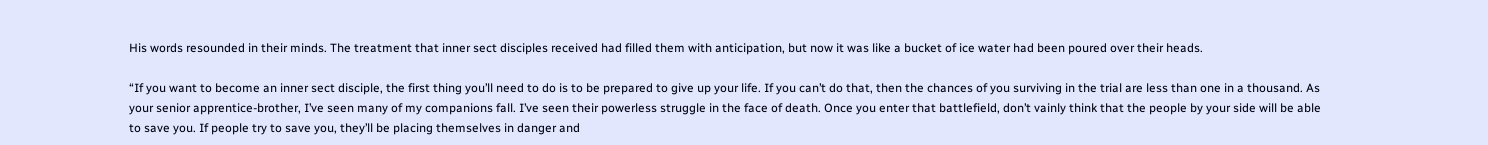His words resounded in their minds. The treatment that inner sect disciples received had filled them with anticipation, but now it was like a bucket of ice water had been poured over their heads.

“If you want to become an inner sect disciple, the first thing you’ll need to do is to be prepared to give up your life. If you can’t do that, then the chances of you surviving in the trial are less than one in a thousand. As your senior apprentice-brother, I’ve seen many of my companions fall. I’ve seen their powerless struggle in the face of death. Once you enter that battlefield, don’t vainly think that the people by your side will be able to save you. If people try to save you, they’ll be placing themselves in danger and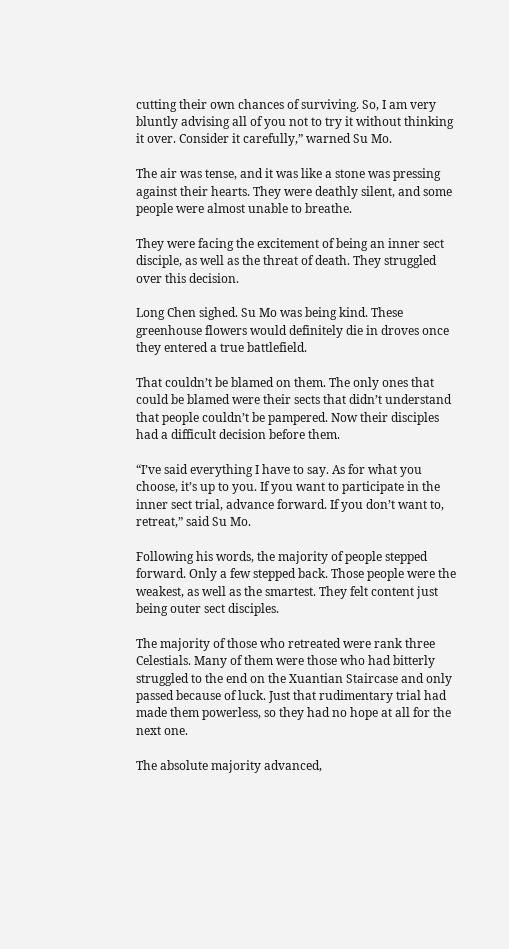cutting their own chances of surviving. So, I am very bluntly advising all of you not to try it without thinking it over. Consider it carefully,” warned Su Mo.

The air was tense, and it was like a stone was pressing against their hearts. They were deathly silent, and some people were almost unable to breathe.

They were facing the excitement of being an inner sect disciple, as well as the threat of death. They struggled over this decision.

Long Chen sighed. Su Mo was being kind. These greenhouse flowers would definitely die in droves once they entered a true battlefield.

That couldn’t be blamed on them. The only ones that could be blamed were their sects that didn’t understand that people couldn’t be pampered. Now their disciples had a difficult decision before them.

“I’ve said everything I have to say. As for what you choose, it’s up to you. If you want to participate in the inner sect trial, advance forward. If you don’t want to, retreat,” said Su Mo.

Following his words, the majority of people stepped forward. Only a few stepped back. Those people were the weakest, as well as the smartest. They felt content just being outer sect disciples.

The majority of those who retreated were rank three Celestials. Many of them were those who had bitterly struggled to the end on the Xuantian Staircase and only passed because of luck. Just that rudimentary trial had made them powerless, so they had no hope at all for the next one.

The absolute majority advanced,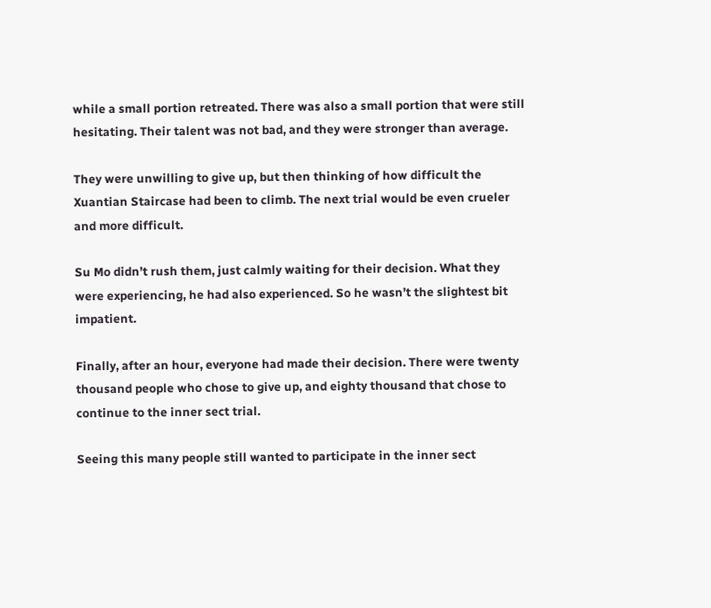while a small portion retreated. There was also a small portion that were still hesitating. Their talent was not bad, and they were stronger than average.

They were unwilling to give up, but then thinking of how difficult the Xuantian Staircase had been to climb. The next trial would be even crueler and more difficult.

Su Mo didn’t rush them, just calmly waiting for their decision. What they were experiencing, he had also experienced. So he wasn’t the slightest bit impatient.

Finally, after an hour, everyone had made their decision. There were twenty thousand people who chose to give up, and eighty thousand that chose to continue to the inner sect trial.

Seeing this many people still wanted to participate in the inner sect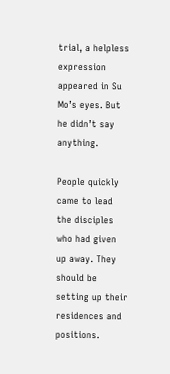trial, a helpless expression appeared in Su Mo’s eyes. But he didn’t say anything.

People quickly came to lead the disciples who had given up away. They should be setting up their residences and positions.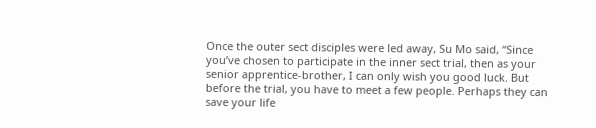Once the outer sect disciples were led away, Su Mo said, “Since you’ve chosen to participate in the inner sect trial, then as your senior apprentice-brother, I can only wish you good luck. But before the trial, you have to meet a few people. Perhaps they can save your life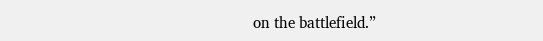on the battlefield.”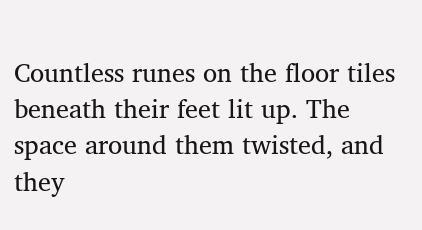Countless runes on the floor tiles beneath their feet lit up. The space around them twisted, and they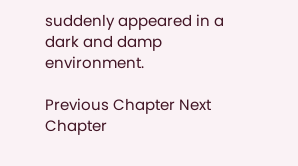suddenly appeared in a dark and damp environment.

Previous Chapter Next Chapter